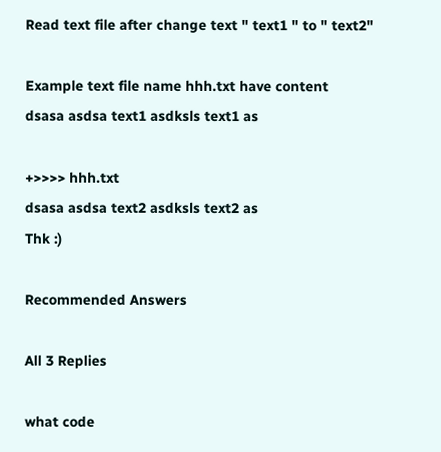Read text file after change text " text1 " to " text2"

Example text file name hhh.txt have content
dsasa asdsa text1 asdksls text1 as

+>>>> hhh.txt
dsasa asdsa text2 asdksls text2 as
Thk :)

Recommended Answers

All 3 Replies

what code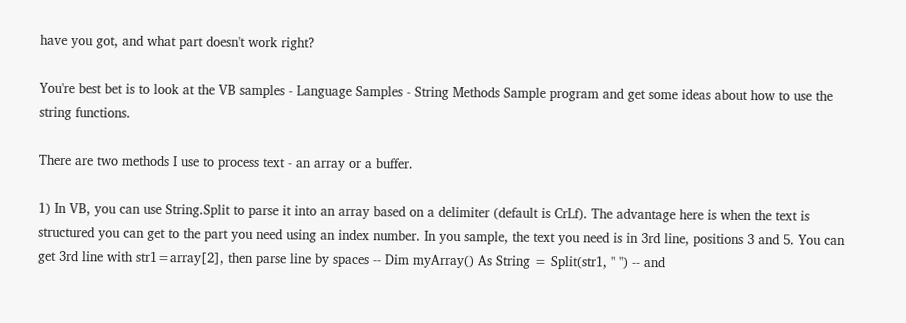have you got, and what part doesn't work right?

You're best bet is to look at the VB samples - Language Samples - String Methods Sample program and get some ideas about how to use the string functions.

There are two methods I use to process text - an array or a buffer.

1) In VB, you can use String.Split to parse it into an array based on a delimiter (default is CrLf). The advantage here is when the text is structured you can get to the part you need using an index number. In you sample, the text you need is in 3rd line, positions 3 and 5. You can get 3rd line with str1=array[2], then parse line by spaces -- Dim myArray() As String = Split(str1, " ") -- and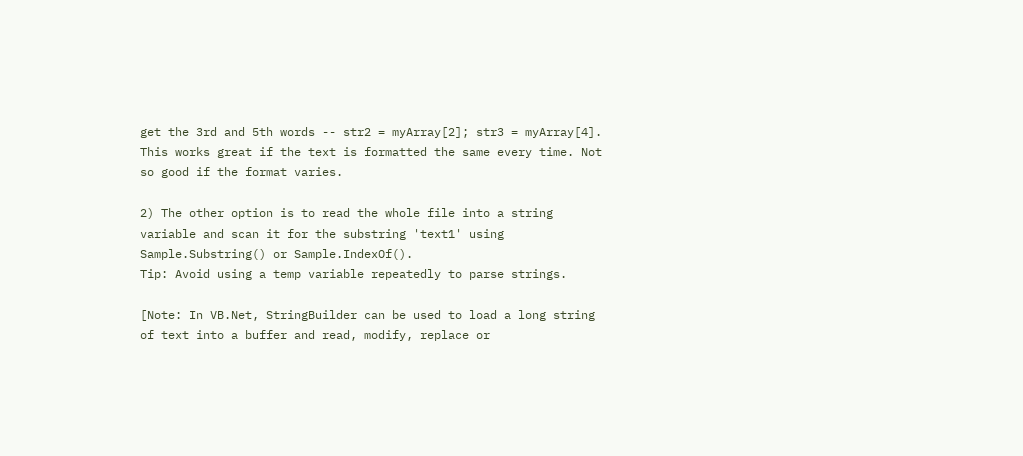get the 3rd and 5th words -- str2 = myArray[2]; str3 = myArray[4]. This works great if the text is formatted the same every time. Not so good if the format varies.

2) The other option is to read the whole file into a string variable and scan it for the substring 'text1' using Sample.Substring() or Sample.IndexOf().
Tip: Avoid using a temp variable repeatedly to parse strings.

[Note: In VB.Net, StringBuilder can be used to load a long string of text into a buffer and read, modify, replace or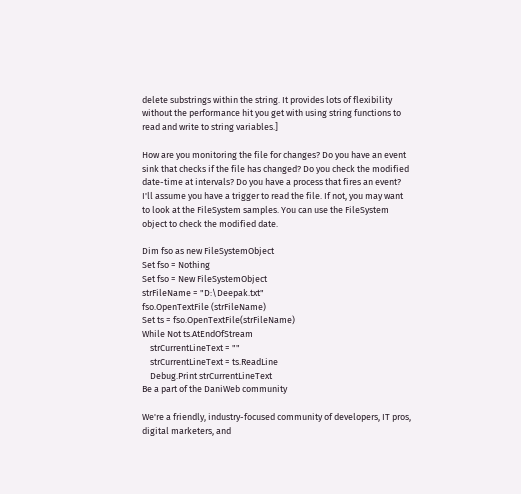delete substrings within the string. It provides lots of flexibility without the performance hit you get with using string functions to read and write to string variables.]

How are you monitoring the file for changes? Do you have an event sink that checks if the file has changed? Do you check the modified date-time at intervals? Do you have a process that fires an event? I'll assume you have a trigger to read the file. If not, you may want to look at the FileSystem samples. You can use the FileSystem object to check the modified date.

Dim fso as new FileSystemObject
Set fso = Nothing
Set fso = New FileSystemObject
strFileName = "D:\Deepak.txt"
fso.OpenTextFile (strFileName)
Set ts = fso.OpenTextFile(strFileName)
While Not ts.AtEndOfStream
    strCurrentLineText = ""
    strCurrentLineText = ts.ReadLine
    Debug.Print strCurrentLineText
Be a part of the DaniWeb community

We're a friendly, industry-focused community of developers, IT pros, digital marketers, and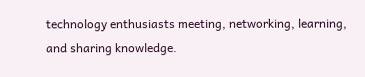technology enthusiasts meeting, networking, learning, and sharing knowledge.